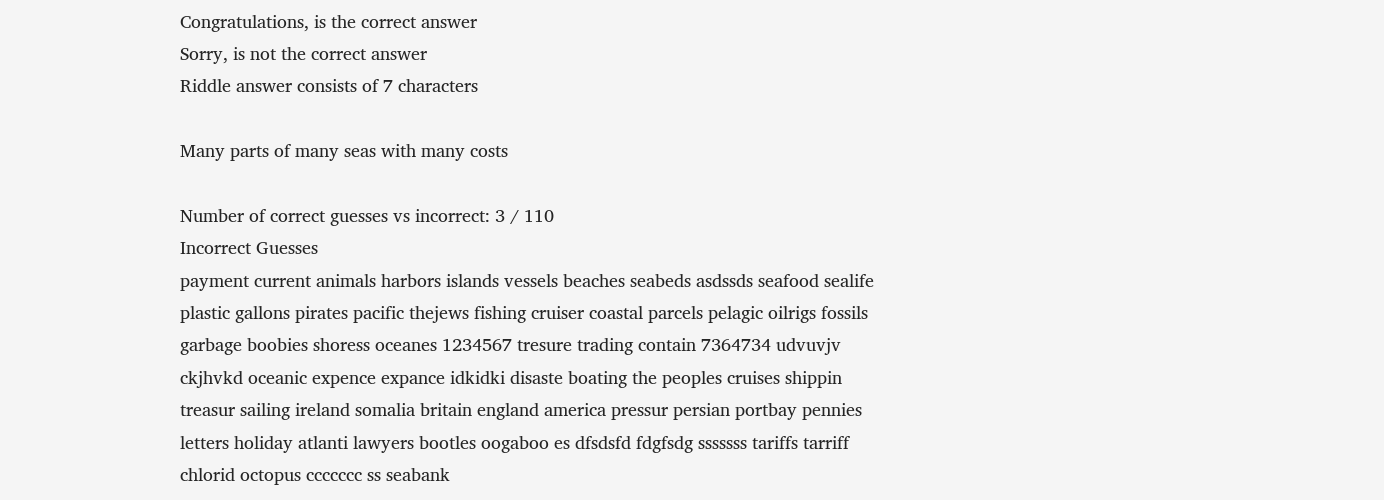Congratulations, is the correct answer
Sorry, is not the correct answer
Riddle answer consists of 7 characters

Many parts of many seas with many costs

Number of correct guesses vs incorrect: 3 / 110
Incorrect Guesses
payment current animals harbors islands vessels beaches seabeds asdssds seafood sealife plastic gallons pirates pacific thejews fishing cruiser coastal parcels pelagic oilrigs fossils garbage boobies shoress oceanes 1234567 tresure trading contain 7364734 udvuvjv ckjhvkd oceanic expence expance idkidki disaste boating the peoples cruises shippin treasur sailing ireland somalia britain england america pressur persian portbay pennies letters holiday atlanti lawyers bootles oogaboo es dfsdsfd fdgfsdg sssssss tariffs tarriff chlorid octopus ccccccc ss seabank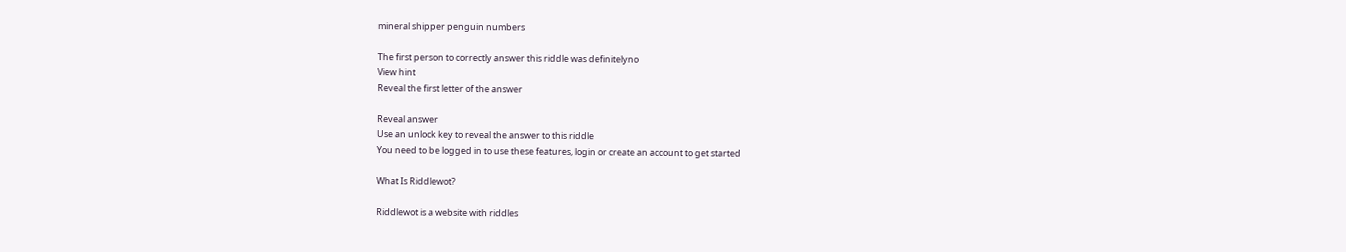mineral shipper penguin numbers

The first person to correctly answer this riddle was definitelyno
View hint
Reveal the first letter of the answer

Reveal answer
Use an unlock key to reveal the answer to this riddle
You need to be logged in to use these features, login or create an account to get started

What Is Riddlewot?

Riddlewot is a website with riddles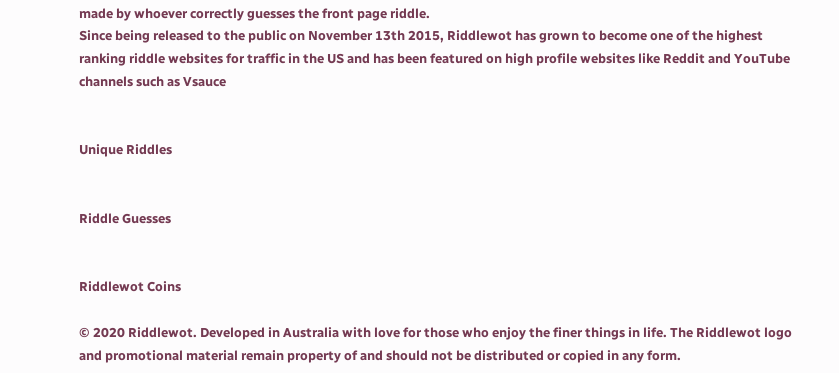made by whoever correctly guesses the front page riddle.
Since being released to the public on November 13th 2015, Riddlewot has grown to become one of the highest ranking riddle websites for traffic in the US and has been featured on high profile websites like Reddit and YouTube channels such as Vsauce


Unique Riddles


Riddle Guesses


Riddlewot Coins

© 2020 Riddlewot. Developed in Australia with love for those who enjoy the finer things in life. The Riddlewot logo and promotional material remain property of and should not be distributed or copied in any form.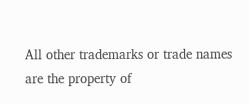All other trademarks or trade names are the property of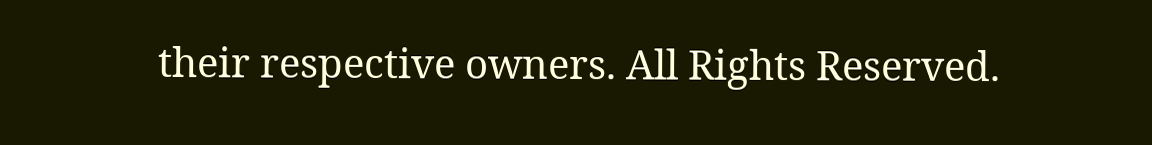their respective owners. All Rights Reserved.